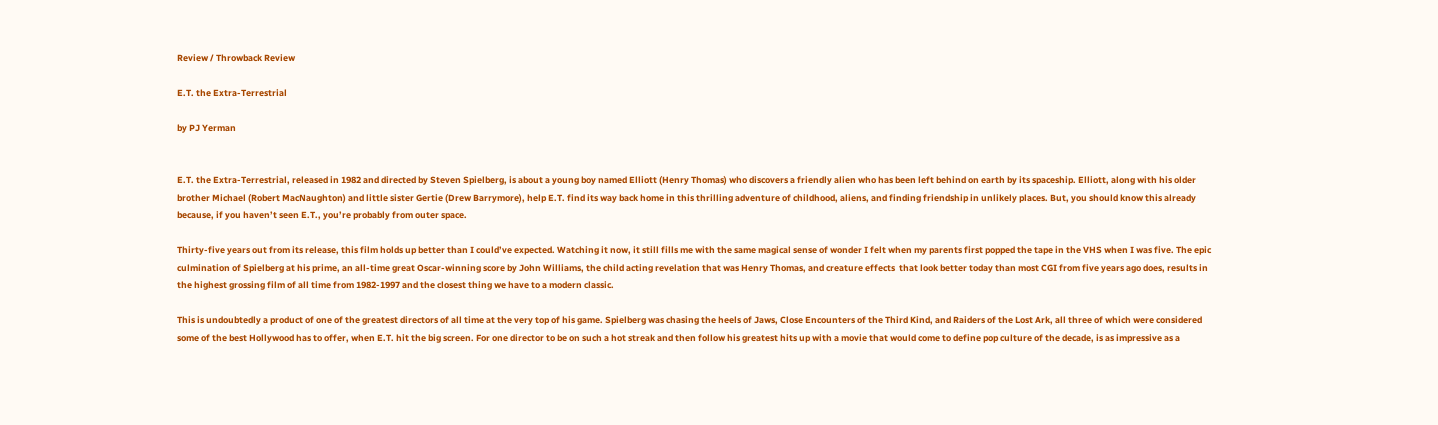Review / Throwback Review

E.T. the Extra-Terrestrial

by PJ Yerman


E.T. the Extra-Terrestrial, released in 1982 and directed by Steven Spielberg, is about a young boy named Elliott (Henry Thomas) who discovers a friendly alien who has been left behind on earth by its spaceship. Elliott, along with his older brother Michael (Robert MacNaughton) and little sister Gertie (Drew Barrymore), help E.T. find its way back home in this thrilling adventure of childhood, aliens, and finding friendship in unlikely places. But, you should know this already because, if you haven’t seen E.T., you’re probably from outer space.

Thirty-five years out from its release, this film holds up better than I could’ve expected. Watching it now, it still fills me with the same magical sense of wonder I felt when my parents first popped the tape in the VHS when I was five. The epic culmination of Spielberg at his prime, an all-time great Oscar-winning score by John Williams, the child acting revelation that was Henry Thomas, and creature effects  that look better today than most CGI from five years ago does, results in the highest grossing film of all time from 1982-1997 and the closest thing we have to a modern classic.

This is undoubtedly a product of one of the greatest directors of all time at the very top of his game. Spielberg was chasing the heels of Jaws, Close Encounters of the Third Kind, and Raiders of the Lost Ark, all three of which were considered some of the best Hollywood has to offer, when E.T. hit the big screen. For one director to be on such a hot streak and then follow his greatest hits up with a movie that would come to define pop culture of the decade, is as impressive as a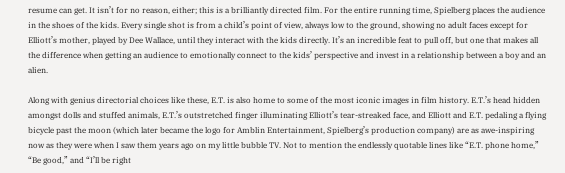resume can get. It isn’t for no reason, either; this is a brilliantly directed film. For the entire running time, Spielberg places the audience in the shoes of the kids. Every single shot is from a child’s point of view, always low to the ground, showing no adult faces except for Elliott’s mother, played by Dee Wallace, until they interact with the kids directly. It’s an incredible feat to pull off, but one that makes all the difference when getting an audience to emotionally connect to the kids’ perspective and invest in a relationship between a boy and an alien.

Along with genius directorial choices like these, E.T. is also home to some of the most iconic images in film history. E.T.’s head hidden amongst dolls and stuffed animals, E.T.’s outstretched finger illuminating Elliott’s tear-streaked face, and Elliott and E.T. pedaling a flying bicycle past the moon (which later became the logo for Amblin Entertainment, Spielberg’s production company) are as awe-inspiring now as they were when I saw them years ago on my little bubble TV. Not to mention the endlessly quotable lines like “E.T. phone home,” “Be good,” and “I’ll be right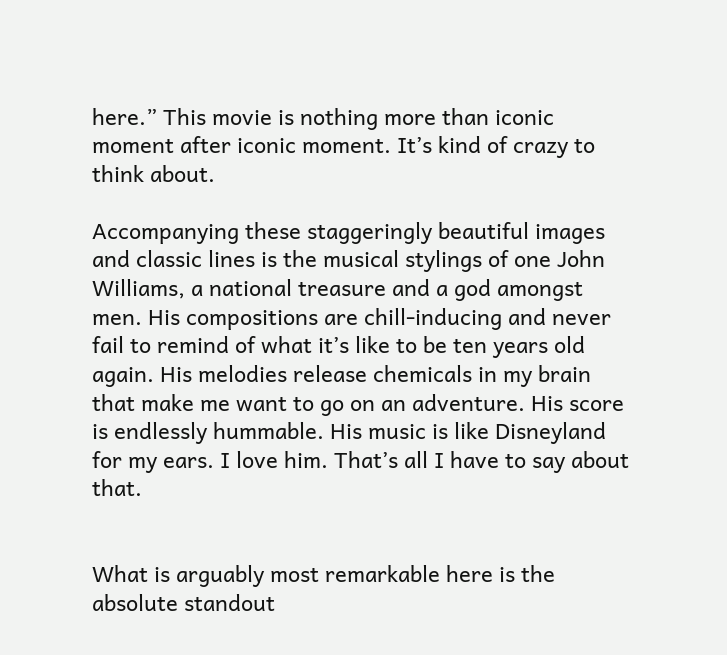here.” This movie is nothing more than iconic moment after iconic moment. It’s kind of crazy to think about.

Accompanying these staggeringly beautiful images and classic lines is the musical stylings of one John Williams, a national treasure and a god amongst men. His compositions are chill-inducing and never fail to remind of what it’s like to be ten years old again. His melodies release chemicals in my brain that make me want to go on an adventure. His score is endlessly hummable. His music is like Disneyland for my ears. I love him. That’s all I have to say about that.


What is arguably most remarkable here is the absolute standout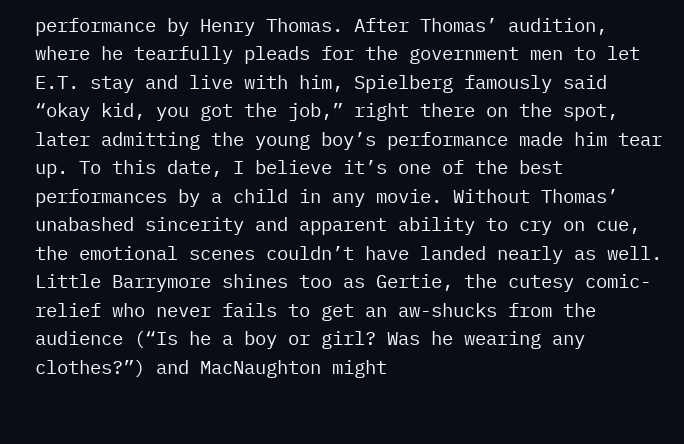performance by Henry Thomas. After Thomas’ audition, where he tearfully pleads for the government men to let E.T. stay and live with him, Spielberg famously said “okay kid, you got the job,” right there on the spot, later admitting the young boy’s performance made him tear up. To this date, I believe it’s one of the best performances by a child in any movie. Without Thomas’ unabashed sincerity and apparent ability to cry on cue, the emotional scenes couldn’t have landed nearly as well. Little Barrymore shines too as Gertie, the cutesy comic-relief who never fails to get an aw-shucks from the audience (“Is he a boy or girl? Was he wearing any clothes?”) and MacNaughton might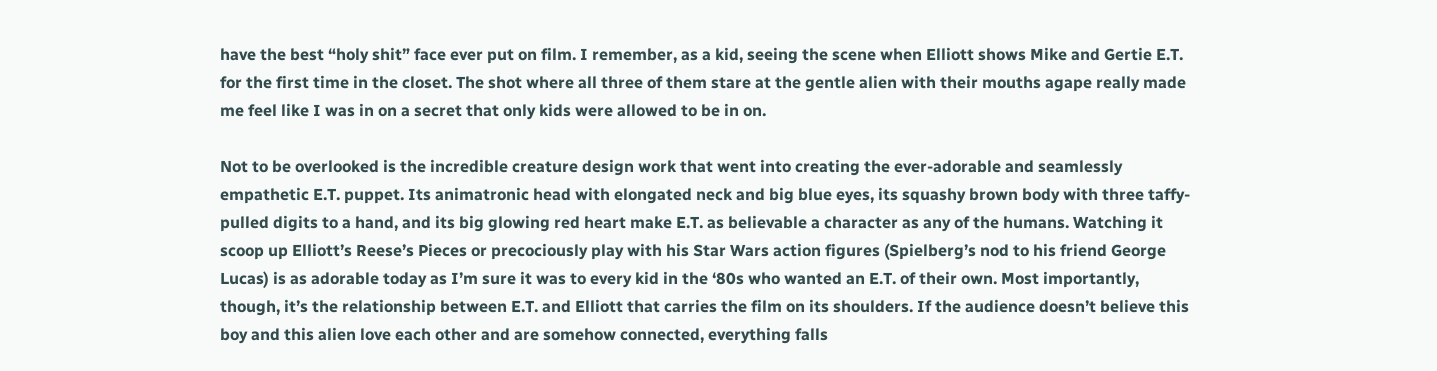have the best “holy shit” face ever put on film. I remember, as a kid, seeing the scene when Elliott shows Mike and Gertie E.T. for the first time in the closet. The shot where all three of them stare at the gentle alien with their mouths agape really made me feel like I was in on a secret that only kids were allowed to be in on.

Not to be overlooked is the incredible creature design work that went into creating the ever-adorable and seamlessly empathetic E.T. puppet. Its animatronic head with elongated neck and big blue eyes, its squashy brown body with three taffy-pulled digits to a hand, and its big glowing red heart make E.T. as believable a character as any of the humans. Watching it scoop up Elliott’s Reese’s Pieces or precociously play with his Star Wars action figures (Spielberg’s nod to his friend George Lucas) is as adorable today as I’m sure it was to every kid in the ‘80s who wanted an E.T. of their own. Most importantly, though, it’s the relationship between E.T. and Elliott that carries the film on its shoulders. If the audience doesn’t believe this boy and this alien love each other and are somehow connected, everything falls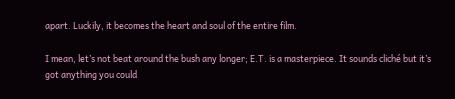apart. Luckily, it becomes the heart and soul of the entire film.

I mean, let’s not beat around the bush any longer; E.T. is a masterpiece. It sounds cliché but it’s got anything you could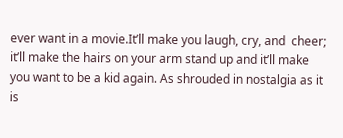ever want in a movie.It’ll make you laugh, cry, and  cheer; it’ll make the hairs on your arm stand up and it’ll make you want to be a kid again. As shrouded in nostalgia as it is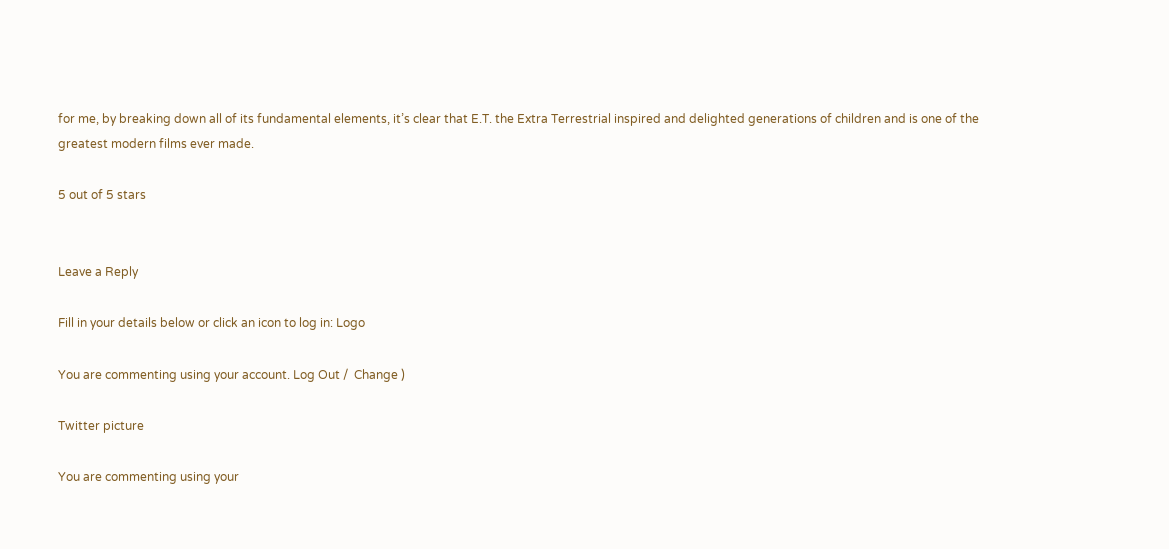for me, by breaking down all of its fundamental elements, it’s clear that E.T. the Extra Terrestrial inspired and delighted generations of children and is one of the greatest modern films ever made.

5 out of 5 stars


Leave a Reply

Fill in your details below or click an icon to log in: Logo

You are commenting using your account. Log Out /  Change )

Twitter picture

You are commenting using your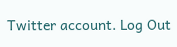Twitter account. Log Out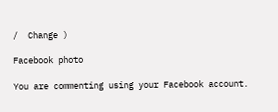/  Change )

Facebook photo

You are commenting using your Facebook account.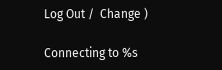Log Out /  Change )

Connecting to %s